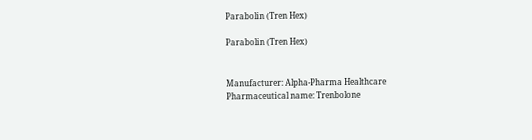Parabolin (Tren Hex)

Parabolin (Tren Hex)


Manufacturer: Alpha-Pharma Healthcare
Pharmaceutical name: Trenbolone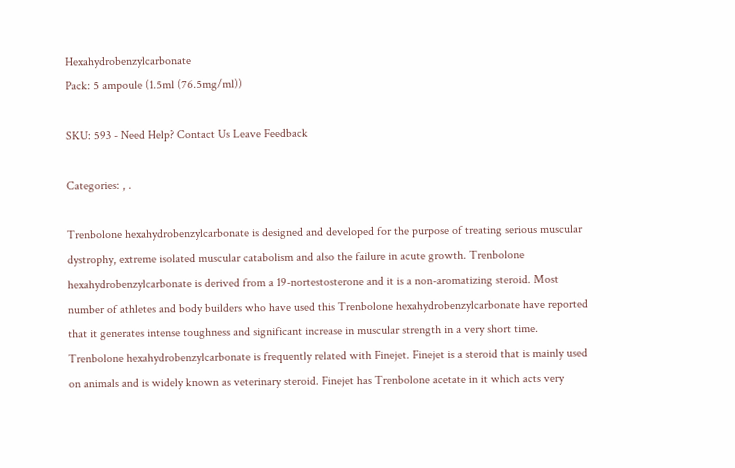Hexahydrobenzylcarbonate
Pack: 5 ampoule (1.5ml (76.5mg/ml))

SKU: 593 - Need Help? Contact Us Leave Feedback

Categories: , .

Trenbolone hexahydrobenzylcarbonate is designed and developed for the purpose of treating serious muscular dystrophy, extreme isolated muscular catabolism and also the failure in acute growth. Trenbolone hexahydrobenzylcarbonate is derived from a 19-nortestosterone and it is a non-aromatizing steroid. Most number of athletes and body builders who have used this Trenbolone hexahydrobenzylcarbonate have reported that it generates intense toughness and significant increase in muscular strength in a very short time. Trenbolone hexahydrobenzylcarbonate is frequently related with Finejet. Finejet is a steroid that is mainly used on animals and is widely known as veterinary steroid. Finejet has Trenbolone acetate in it which acts very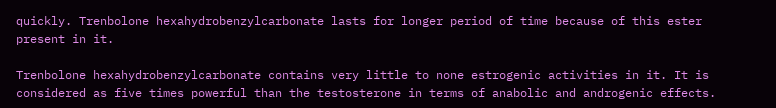quickly. Trenbolone hexahydrobenzylcarbonate lasts for longer period of time because of this ester present in it.

Trenbolone hexahydrobenzylcarbonate contains very little to none estrogenic activities in it. It is considered as five times powerful than the testosterone in terms of anabolic and androgenic effects.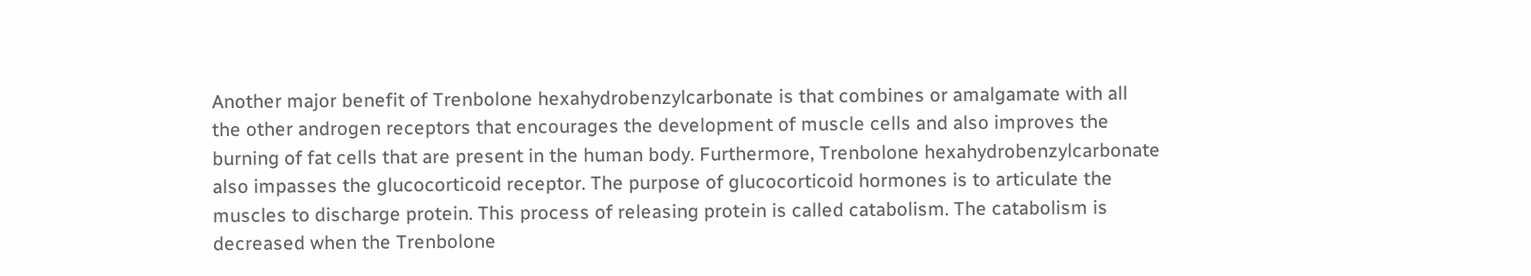Another major benefit of Trenbolone hexahydrobenzylcarbonate is that combines or amalgamate with all the other androgen receptors that encourages the development of muscle cells and also improves the burning of fat cells that are present in the human body. Furthermore, Trenbolone hexahydrobenzylcarbonate also impasses the glucocorticoid receptor. The purpose of glucocorticoid hormones is to articulate the muscles to discharge protein. This process of releasing protein is called catabolism. The catabolism is decreased when the Trenbolone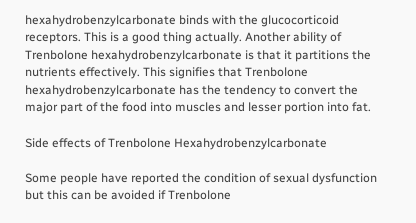hexahydrobenzylcarbonate binds with the glucocorticoid receptors. This is a good thing actually. Another ability of Trenbolone hexahydrobenzylcarbonate is that it partitions the nutrients effectively. This signifies that Trenbolone hexahydrobenzylcarbonate has the tendency to convert the major part of the food into muscles and lesser portion into fat.

Side effects of Trenbolone Hexahydrobenzylcarbonate

Some people have reported the condition of sexual dysfunction but this can be avoided if Trenbolone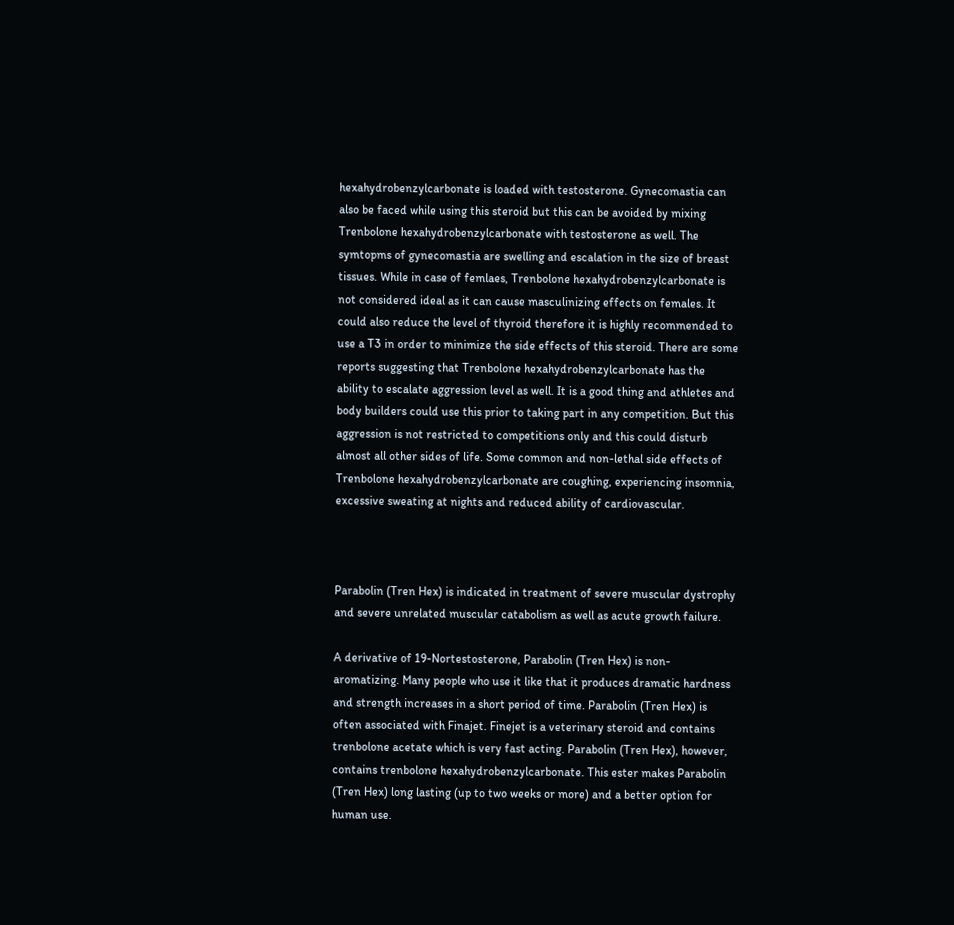hexahydrobenzylcarbonate is loaded with testosterone. Gynecomastia can also be faced while using this steroid but this can be avoided by mixing Trenbolone hexahydrobenzylcarbonate with testosterone as well. The symtopms of gynecomastia are swelling and escalation in the size of breast tissues. While in case of femlaes, Trenbolone hexahydrobenzylcarbonate is not considered ideal as it can cause masculinizing effects on females. It could also reduce the level of thyroid therefore it is highly recommended to use a T3 in order to minimize the side effects of this steroid. There are some reports suggesting that Trenbolone hexahydrobenzylcarbonate has the ability to escalate aggression level as well. It is a good thing and athletes and body builders could use this prior to taking part in any competition. But this aggression is not restricted to competitions only and this could disturb almost all other sides of life. Some common and non-lethal side effects of Trenbolone hexahydrobenzylcarbonate are coughing, experiencing insomnia, excessive sweating at nights and reduced ability of cardiovascular.



Parabolin (Tren Hex) is indicated in treatment of severe muscular dystrophy and severe unrelated muscular catabolism as well as acute growth failure.

A derivative of 19-Nortestosterone, Parabolin (Tren Hex) is non-aromatizing. Many people who use it like that it produces dramatic hardness and strength increases in a short period of time. Parabolin (Tren Hex) is often associated with Finajet. Finejet is a veterinary steroid and contains trenbolone acetate which is very fast acting. Parabolin (Tren Hex), however, contains trenbolone hexahydrobenzylcarbonate. This ester makes Parabolin (Tren Hex) long lasting (up to two weeks or more) and a better option for human use.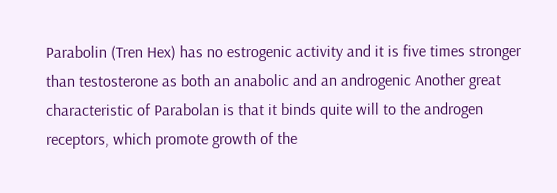Parabolin (Tren Hex) has no estrogenic activity and it is five times stronger than testosterone as both an anabolic and an androgenic Another great characteristic of Parabolan is that it binds quite will to the androgen receptors, which promote growth of the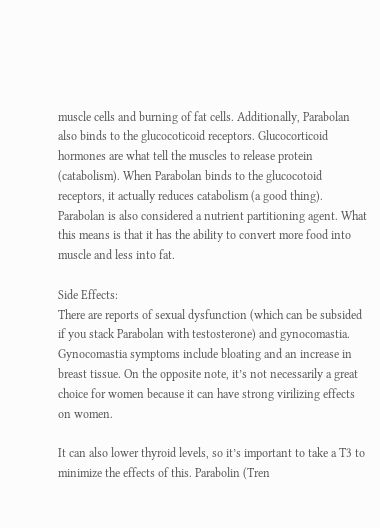muscle cells and burning of fat cells. Additionally, Parabolan also binds to the glucocoticoid receptors. Glucocorticoid hormones are what tell the muscles to release protein (catabolism). When Parabolan binds to the glucocotoid receptors, it actually reduces catabolism (a good thing). Parabolan is also considered a nutrient partitioning agent. What this means is that it has the ability to convert more food into muscle and less into fat.

Side Effects:
There are reports of sexual dysfunction (which can be subsided if you stack Parabolan with testosterone) and gynocomastia. Gynocomastia symptoms include bloating and an increase in breast tissue. On the opposite note, it’s not necessarily a great choice for women because it can have strong virilizing effects on women.

It can also lower thyroid levels, so it’s important to take a T3 to minimize the effects of this. Parabolin (Tren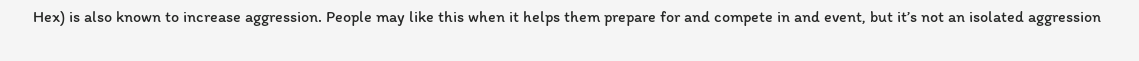Hex) is also known to increase aggression. People may like this when it helps them prepare for and compete in and event, but it’s not an isolated aggression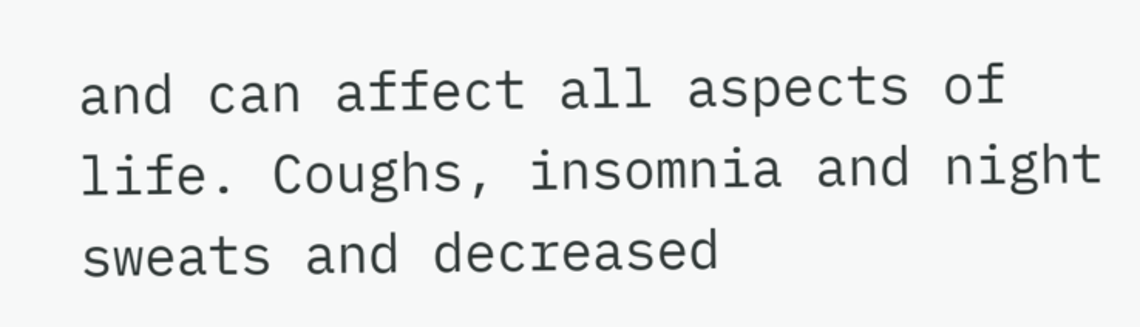and can affect all aspects of life. Coughs, insomnia and night sweats and decreased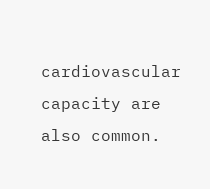cardiovascular capacity are also common.